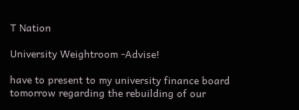T Nation

University Weightroom -Advise!

have to present to my university finance board tomorrow regarding the rebuilding of our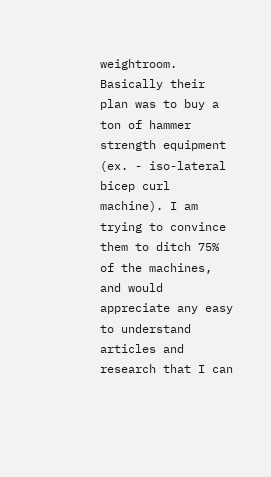weightroom. Basically their plan was to buy a ton of hammer strength equipment (ex. - iso-lateral bicep curl machine). I am trying to convince them to ditch 75% of the machines, and would appreciate any easy to understand articles and research that I can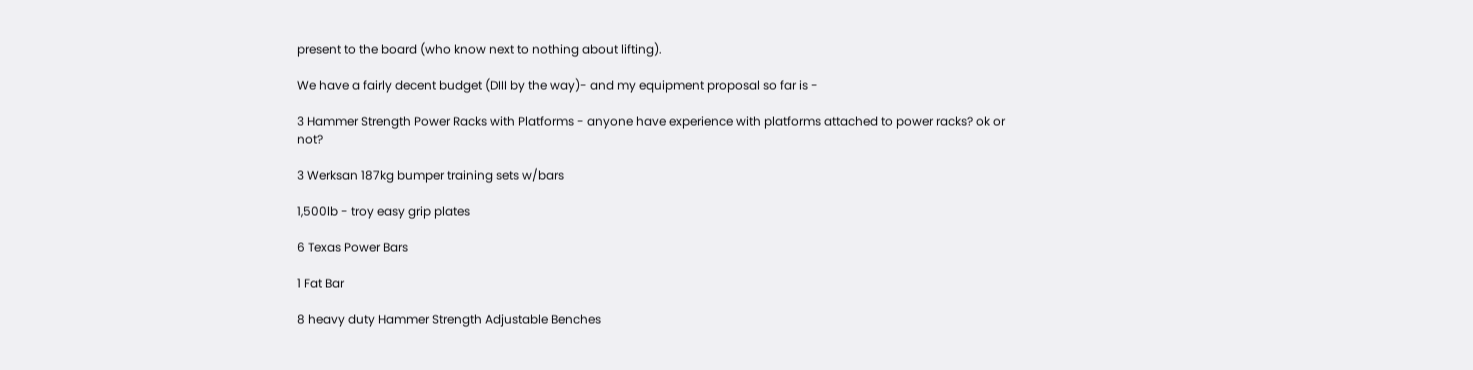present to the board (who know next to nothing about lifting).

We have a fairly decent budget (DIII by the way)- and my equipment proposal so far is -

3 Hammer Strength Power Racks with Platforms - anyone have experience with platforms attached to power racks? ok or not?

3 Werksan 187kg bumper training sets w/bars

1,500lb - troy easy grip plates

6 Texas Power Bars

1 Fat Bar

8 heavy duty Hammer Strength Adjustable Benches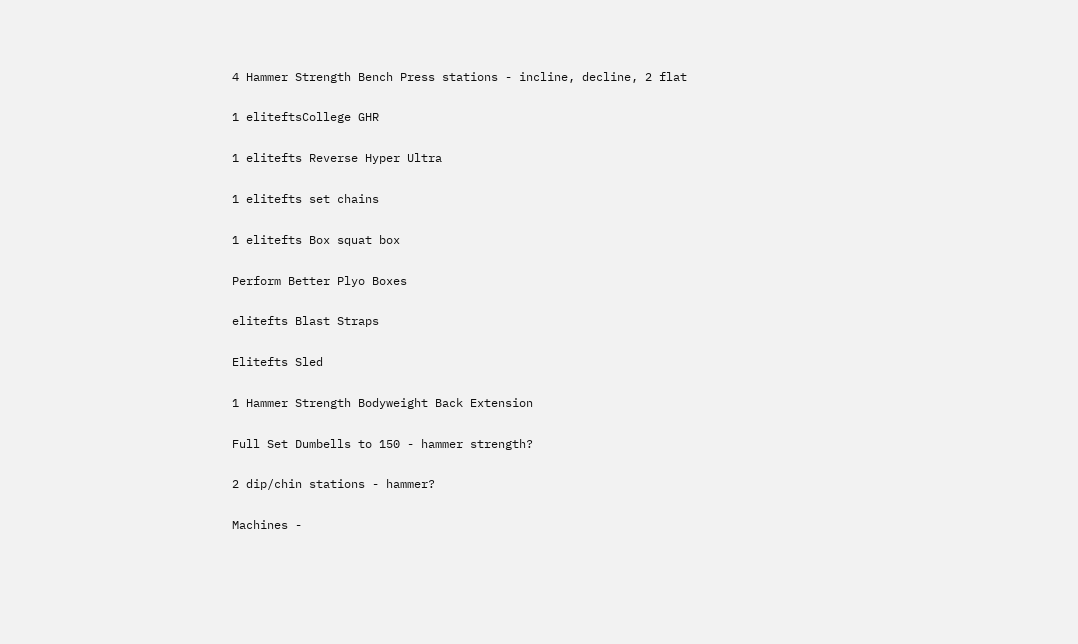4 Hammer Strength Bench Press stations - incline, decline, 2 flat

1 eliteftsCollege GHR

1 elitefts Reverse Hyper Ultra

1 elitefts set chains

1 elitefts Box squat box

Perform Better Plyo Boxes

elitefts Blast Straps

Elitefts Sled

1 Hammer Strength Bodyweight Back Extension

Full Set Dumbells to 150 - hammer strength?

2 dip/chin stations - hammer?

Machines -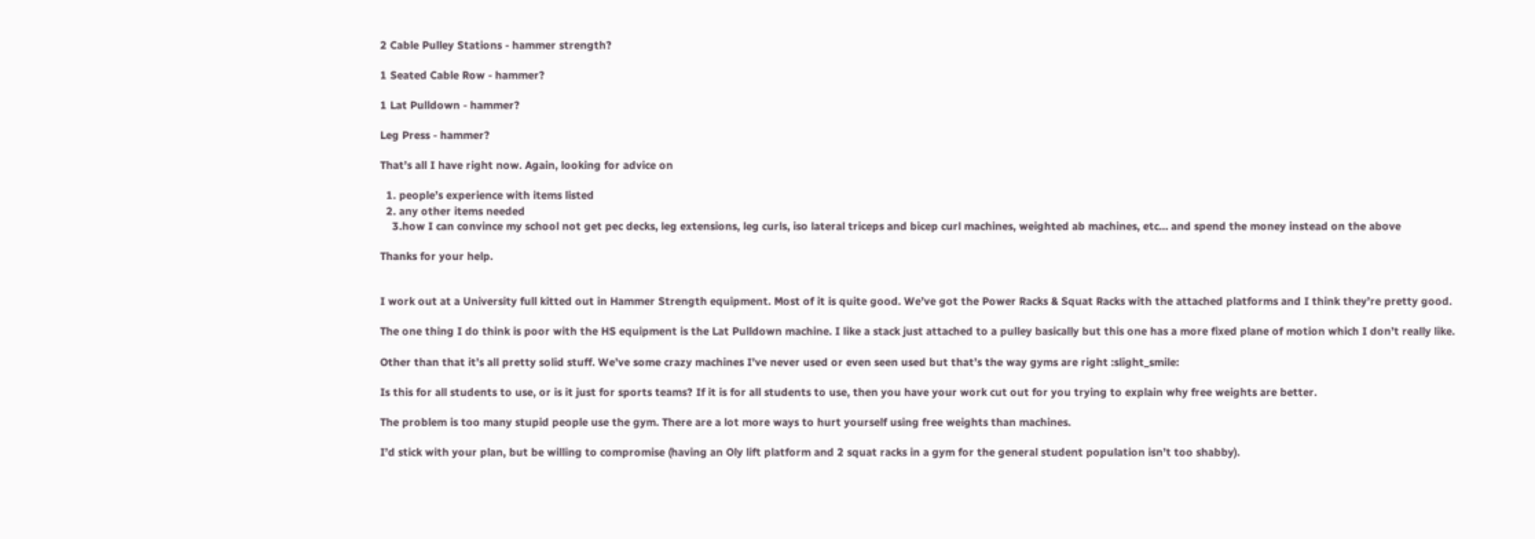2 Cable Pulley Stations - hammer strength?

1 Seated Cable Row - hammer?

1 Lat Pulldown - hammer?

Leg Press - hammer?

That’s all I have right now. Again, looking for advice on

  1. people’s experience with items listed
  2. any other items needed
    3.how I can convince my school not get pec decks, leg extensions, leg curls, iso lateral triceps and bicep curl machines, weighted ab machines, etc… and spend the money instead on the above

Thanks for your help.


I work out at a University full kitted out in Hammer Strength equipment. Most of it is quite good. We’ve got the Power Racks & Squat Racks with the attached platforms and I think they’re pretty good.

The one thing I do think is poor with the HS equipment is the Lat Pulldown machine. I like a stack just attached to a pulley basically but this one has a more fixed plane of motion which I don’t really like.

Other than that it’s all pretty solid stuff. We’ve some crazy machines I’ve never used or even seen used but that’s the way gyms are right :slight_smile:

Is this for all students to use, or is it just for sports teams? If it is for all students to use, then you have your work cut out for you trying to explain why free weights are better.

The problem is too many stupid people use the gym. There are a lot more ways to hurt yourself using free weights than machines.

I’d stick with your plan, but be willing to compromise (having an Oly lift platform and 2 squat racks in a gym for the general student population isn’t too shabby).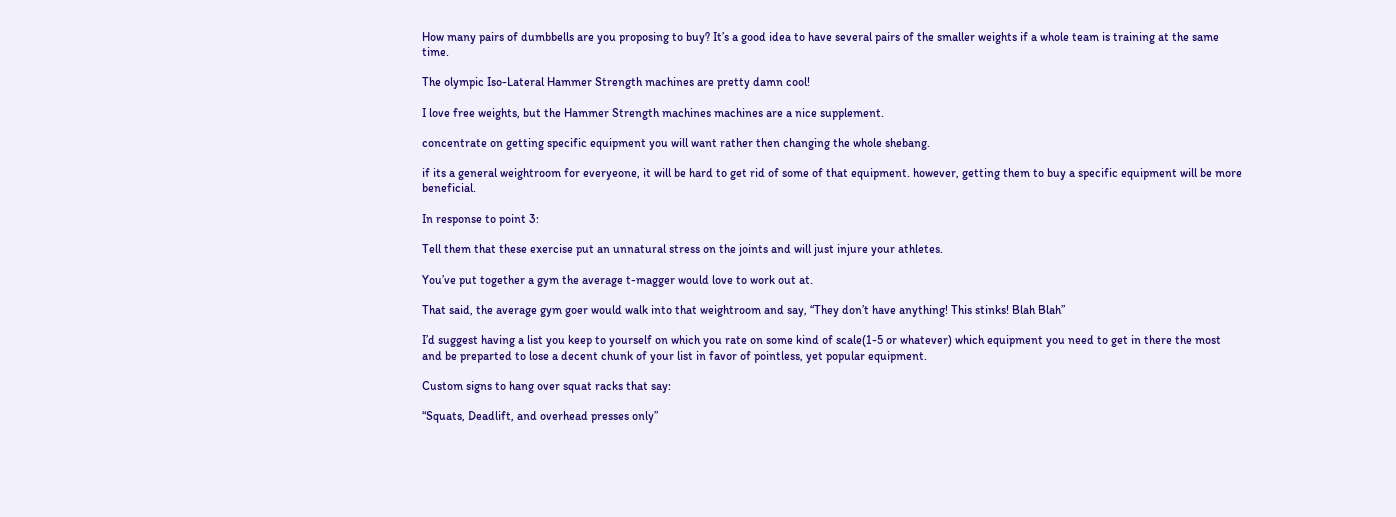How many pairs of dumbbells are you proposing to buy? It’s a good idea to have several pairs of the smaller weights if a whole team is training at the same time.

The olympic Iso-Lateral Hammer Strength machines are pretty damn cool!

I love free weights, but the Hammer Strength machines machines are a nice supplement.

concentrate on getting specific equipment you will want rather then changing the whole shebang.

if its a general weightroom for everyeone, it will be hard to get rid of some of that equipment. however, getting them to buy a specific equipment will be more beneficial.

In response to point 3:

Tell them that these exercise put an unnatural stress on the joints and will just injure your athletes.

You’ve put together a gym the average t-magger would love to work out at.

That said, the average gym goer would walk into that weightroom and say, “They don’t have anything! This stinks! Blah Blah”

I’d suggest having a list you keep to yourself on which you rate on some kind of scale(1-5 or whatever) which equipment you need to get in there the most and be preparted to lose a decent chunk of your list in favor of pointless, yet popular equipment.

Custom signs to hang over squat racks that say:

“Squats, Deadlift, and overhead presses only”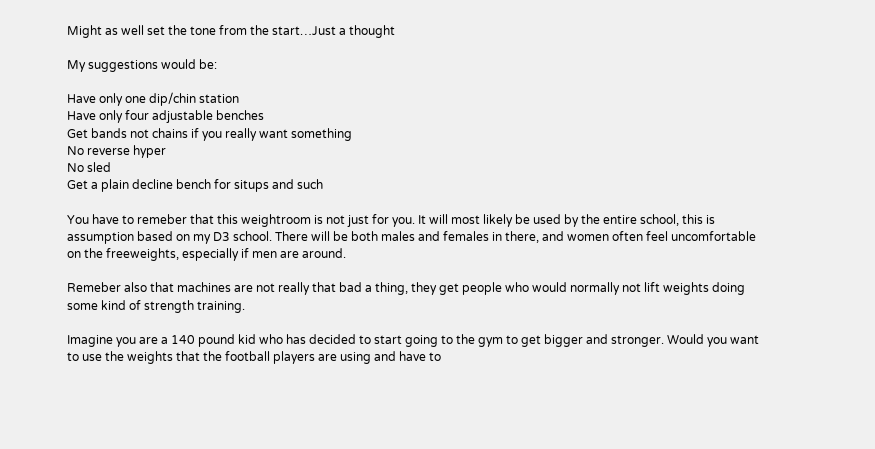Might as well set the tone from the start…Just a thought

My suggestions would be:

Have only one dip/chin station
Have only four adjustable benches
Get bands not chains if you really want something
No reverse hyper
No sled
Get a plain decline bench for situps and such

You have to remeber that this weightroom is not just for you. It will most likely be used by the entire school, this is assumption based on my D3 school. There will be both males and females in there, and women often feel uncomfortable on the freeweights, especially if men are around.

Remeber also that machines are not really that bad a thing, they get people who would normally not lift weights doing some kind of strength training.

Imagine you are a 140 pound kid who has decided to start going to the gym to get bigger and stronger. Would you want to use the weights that the football players are using and have to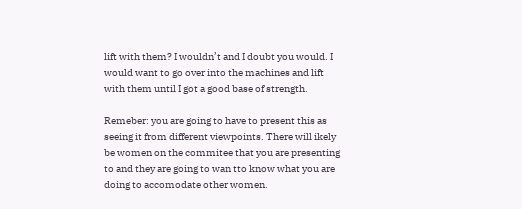lift with them? I wouldn’t and I doubt you would. I would want to go over into the machines and lift with them until I got a good base of strength.

Remeber: you are going to have to present this as seeing it from different viewpoints. There will ikely be women on the commitee that you are presenting to and they are going to wan tto know what you are doing to accomodate other women.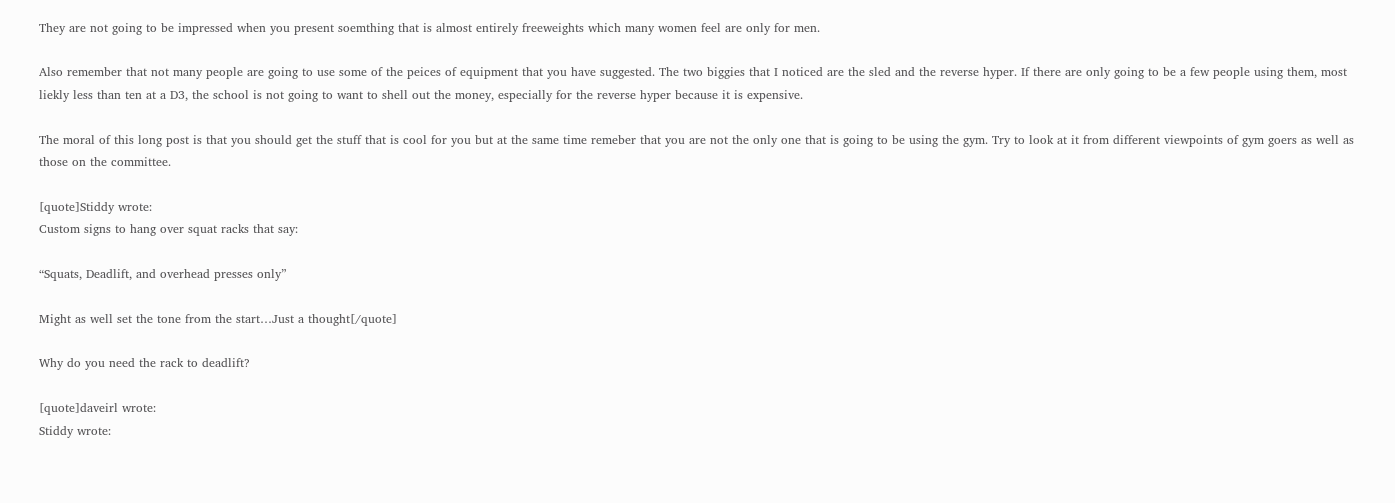They are not going to be impressed when you present soemthing that is almost entirely freeweights which many women feel are only for men.

Also remember that not many people are going to use some of the peices of equipment that you have suggested. The two biggies that I noticed are the sled and the reverse hyper. If there are only going to be a few people using them, most liekly less than ten at a D3, the school is not going to want to shell out the money, especially for the reverse hyper because it is expensive.

The moral of this long post is that you should get the stuff that is cool for you but at the same time remeber that you are not the only one that is going to be using the gym. Try to look at it from different viewpoints of gym goers as well as those on the committee.

[quote]Stiddy wrote:
Custom signs to hang over squat racks that say:

“Squats, Deadlift, and overhead presses only”

Might as well set the tone from the start…Just a thought[/quote]

Why do you need the rack to deadlift?

[quote]daveirl wrote:
Stiddy wrote: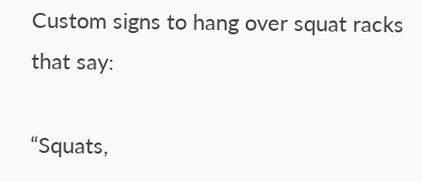Custom signs to hang over squat racks that say:

“Squats,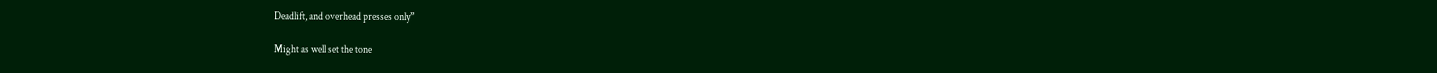Deadlift, and overhead presses only”

Might as well set the tone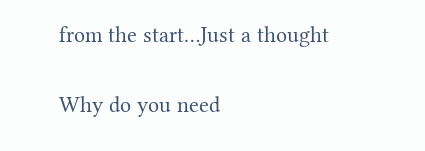from the start…Just a thought

Why do you need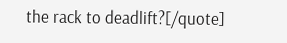the rack to deadlift?[/quote]